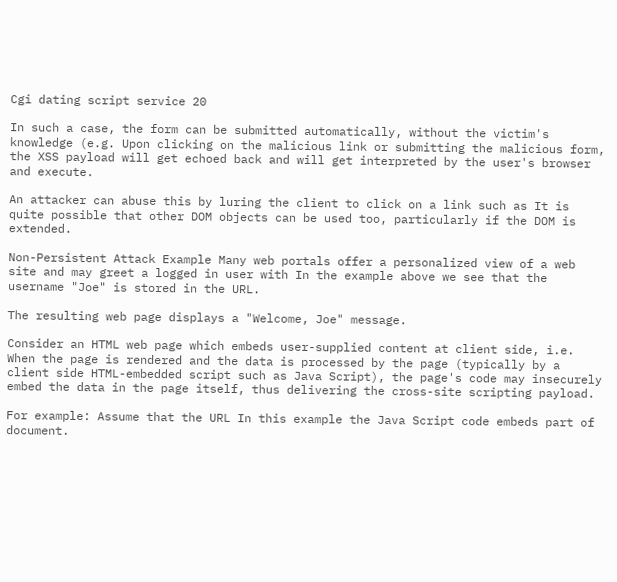Cgi dating script service 20

In such a case, the form can be submitted automatically, without the victim's knowledge (e.g. Upon clicking on the malicious link or submitting the malicious form, the XSS payload will get echoed back and will get interpreted by the user's browser and execute.

An attacker can abuse this by luring the client to click on a link such as It is quite possible that other DOM objects can be used too, particularly if the DOM is extended.

Non-Persistent Attack Example Many web portals offer a personalized view of a web site and may greet a logged in user with In the example above we see that the username "Joe" is stored in the URL.

The resulting web page displays a "Welcome, Joe" message.

Consider an HTML web page which embeds user-supplied content at client side, i.e. When the page is rendered and the data is processed by the page (typically by a client side HTML-embedded script such as Java Script), the page's code may insecurely embed the data in the page itself, thus delivering the cross-site scripting payload.

For example: Assume that the URL In this example the Java Script code embeds part of document.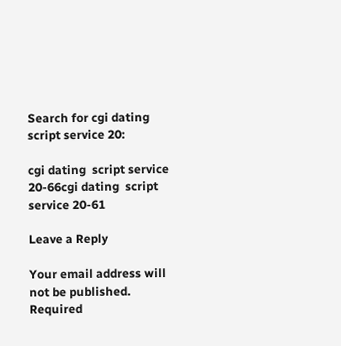Search for cgi dating script service 20:

cgi dating  script service 20-66cgi dating  script service 20-61

Leave a Reply

Your email address will not be published. Required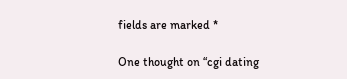fields are marked *

One thought on “cgi dating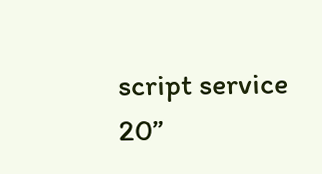script service 20”